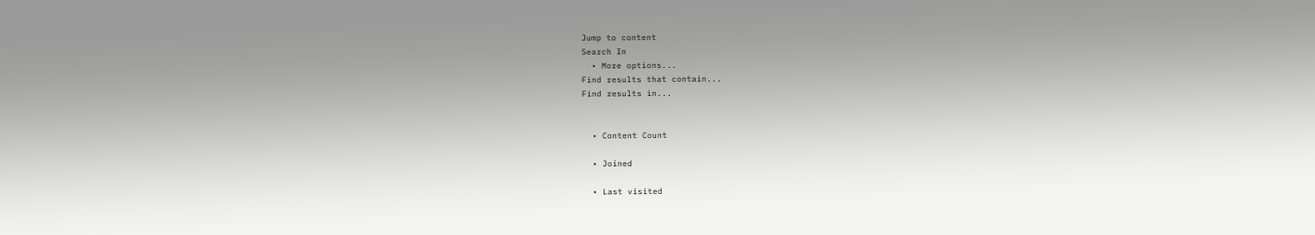Jump to content
Search In
  • More options...
Find results that contain...
Find results in...


  • Content Count

  • Joined

  • Last visited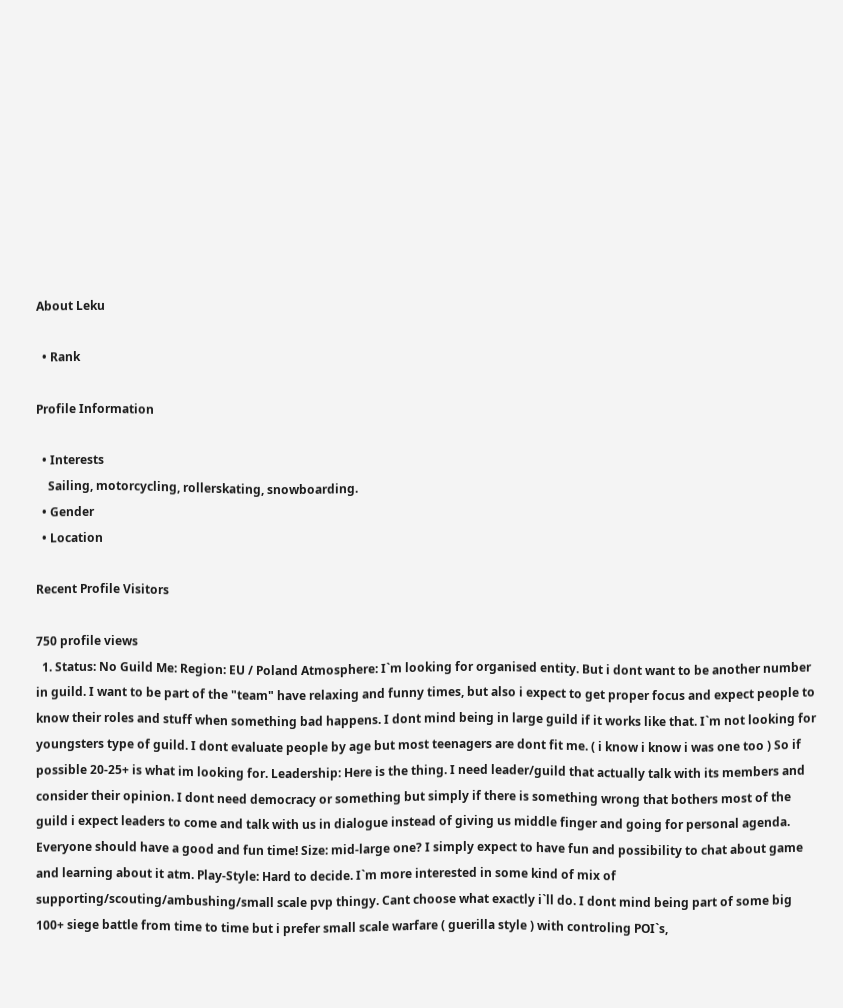About Leku

  • Rank

Profile Information

  • Interests
    Sailing, motorcycling, rollerskating, snowboarding.
  • Gender
  • Location

Recent Profile Visitors

750 profile views
  1. Status: No Guild Me: Region: EU / Poland Atmosphere: I`m looking for organised entity. But i dont want to be another number in guild. I want to be part of the "team" have relaxing and funny times, but also i expect to get proper focus and expect people to know their roles and stuff when something bad happens. I dont mind being in large guild if it works like that. I`m not looking for youngsters type of guild. I dont evaluate people by age but most teenagers are dont fit me. ( i know i know i was one too ) So if possible 20-25+ is what im looking for. Leadership: Here is the thing. I need leader/guild that actually talk with its members and consider their opinion. I dont need democracy or something but simply if there is something wrong that bothers most of the guild i expect leaders to come and talk with us in dialogue instead of giving us middle finger and going for personal agenda. Everyone should have a good and fun time! Size: mid-large one? I simply expect to have fun and possibility to chat about game and learning about it atm. Play-Style: Hard to decide. I`m more interested in some kind of mix of supporting/scouting/ambushing/small scale pvp thingy. Cant choose what exactly i`ll do. I dont mind being part of some big 100+ siege battle from time to time but i prefer small scale warfare ( guerilla style ) with controling POI`s,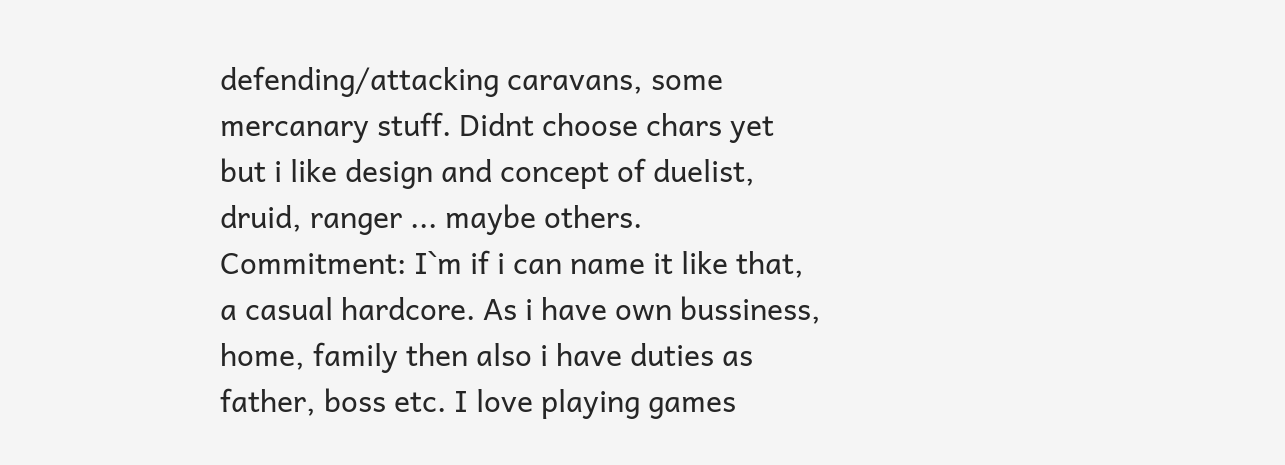defending/attacking caravans, some mercanary stuff. Didnt choose chars yet but i like design and concept of duelist, druid, ranger ... maybe others. Commitment: I`m if i can name it like that, a casual hardcore. As i have own bussiness, home, family then also i have duties as father, boss etc. I love playing games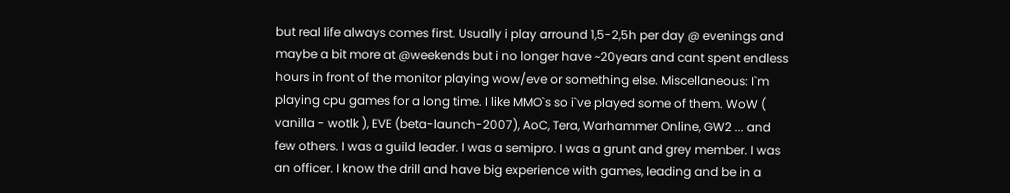but real life always comes first. Usually i play arround 1,5-2,5h per day @ evenings and maybe a bit more at @weekends but i no longer have ~20years and cant spent endless hours in front of the monitor playing wow/eve or something else. Miscellaneous: I`m playing cpu games for a long time. I like MMO`s so i`ve played some of them. WoW ( vanilla - wotlk ), EVE (beta-launch-2007), AoC, Tera, Warhammer Online, GW2 ... and few others. I was a guild leader. I was a semipro. I was a grunt and grey member. I was an officer. I know the drill and have big experience with games, leading and be in a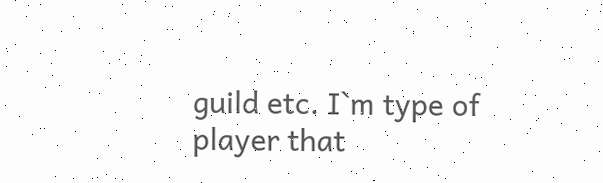guild etc. I`m type of player that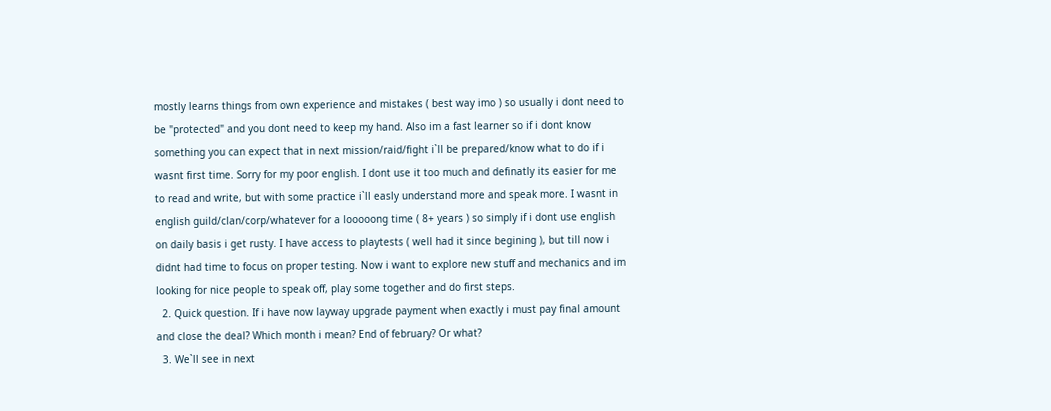mostly learns things from own experience and mistakes ( best way imo ) so usually i dont need to be "protected" and you dont need to keep my hand. Also im a fast learner so if i dont know something you can expect that in next mission/raid/fight i`ll be prepared/know what to do if i wasnt first time. Sorry for my poor english. I dont use it too much and definatly its easier for me to read and write, but with some practice i`ll easly understand more and speak more. I wasnt in english guild/clan/corp/whatever for a looooong time ( 8+ years ) so simply if i dont use english on daily basis i get rusty. I have access to playtests ( well had it since begining ), but till now i didnt had time to focus on proper testing. Now i want to explore new stuff and mechanics and im looking for nice people to speak off, play some together and do first steps.
  2. Quick question. If i have now layway upgrade payment when exactly i must pay final amount and close the deal? Which month i mean? End of february? Or what?
  3. We`ll see in next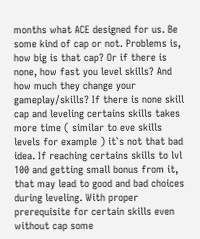months what ACE designed for us. Be some kind of cap or not. Problems is, how big is that cap? Or if there is none, how fast you level skills? And how much they change your gameplay/skills? If there is none skill cap and leveling certains skills takes more time ( similar to eve skills levels for example ) it`s not that bad idea. If reaching certains skills to lvl 100 and getting small bonus from it, that may lead to good and bad choices during leveling. With proper prerequisite for certain skills even without cap some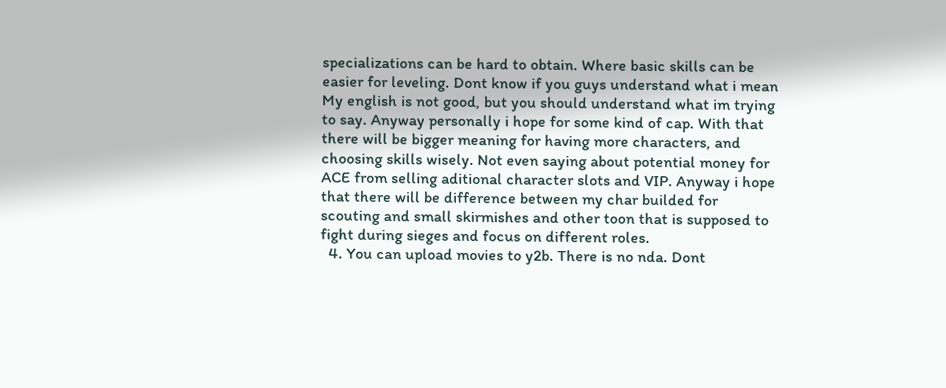specializations can be hard to obtain. Where basic skills can be easier for leveling. Dont know if you guys understand what i mean My english is not good, but you should understand what im trying to say. Anyway personally i hope for some kind of cap. With that there will be bigger meaning for having more characters, and choosing skills wisely. Not even saying about potential money for ACE from selling aditional character slots and VIP. Anyway i hope that there will be difference between my char builded for scouting and small skirmishes and other toon that is supposed to fight during sieges and focus on different roles.
  4. You can upload movies to y2b. There is no nda. Dont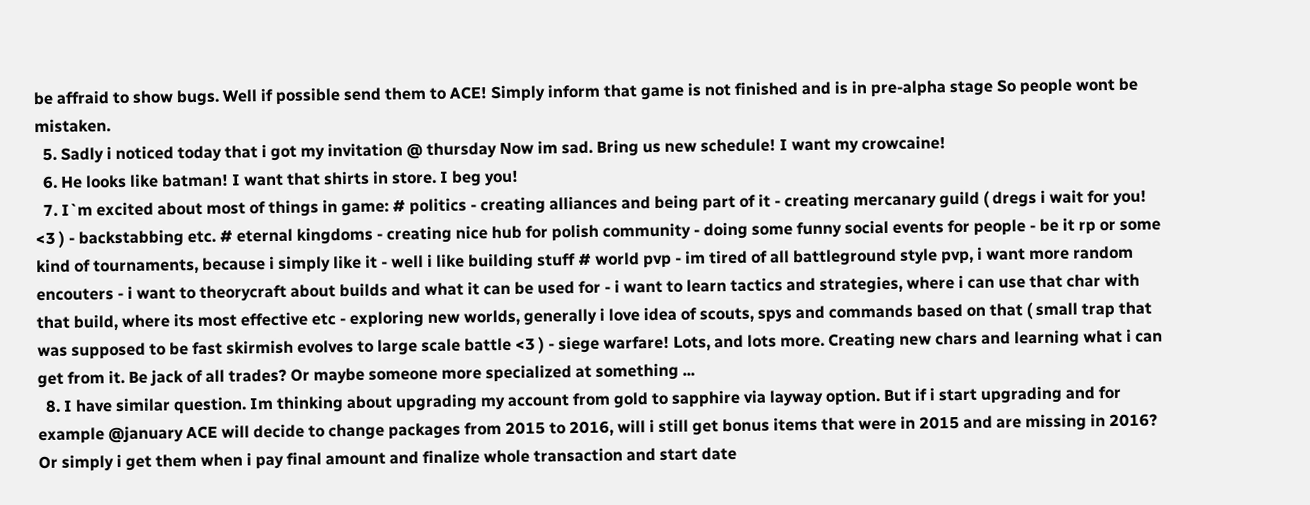be affraid to show bugs. Well if possible send them to ACE! Simply inform that game is not finished and is in pre-alpha stage So people wont be mistaken.
  5. Sadly i noticed today that i got my invitation @ thursday Now im sad. Bring us new schedule! I want my crowcaine!
  6. He looks like batman! I want that shirts in store. I beg you!
  7. I`m excited about most of things in game: # politics - creating alliances and being part of it - creating mercanary guild ( dregs i wait for you! <3 ) - backstabbing etc. # eternal kingdoms - creating nice hub for polish community - doing some funny social events for people - be it rp or some kind of tournaments, because i simply like it - well i like building stuff # world pvp - im tired of all battleground style pvp, i want more random encouters - i want to theorycraft about builds and what it can be used for - i want to learn tactics and strategies, where i can use that char with that build, where its most effective etc - exploring new worlds, generally i love idea of scouts, spys and commands based on that ( small trap that was supposed to be fast skirmish evolves to large scale battle <3 ) - siege warfare! Lots, and lots more. Creating new chars and learning what i can get from it. Be jack of all trades? Or maybe someone more specialized at something ...
  8. I have similar question. Im thinking about upgrading my account from gold to sapphire via layway option. But if i start upgrading and for example @january ACE will decide to change packages from 2015 to 2016, will i still get bonus items that were in 2015 and are missing in 2016? Or simply i get them when i pay final amount and finalize whole transaction and start date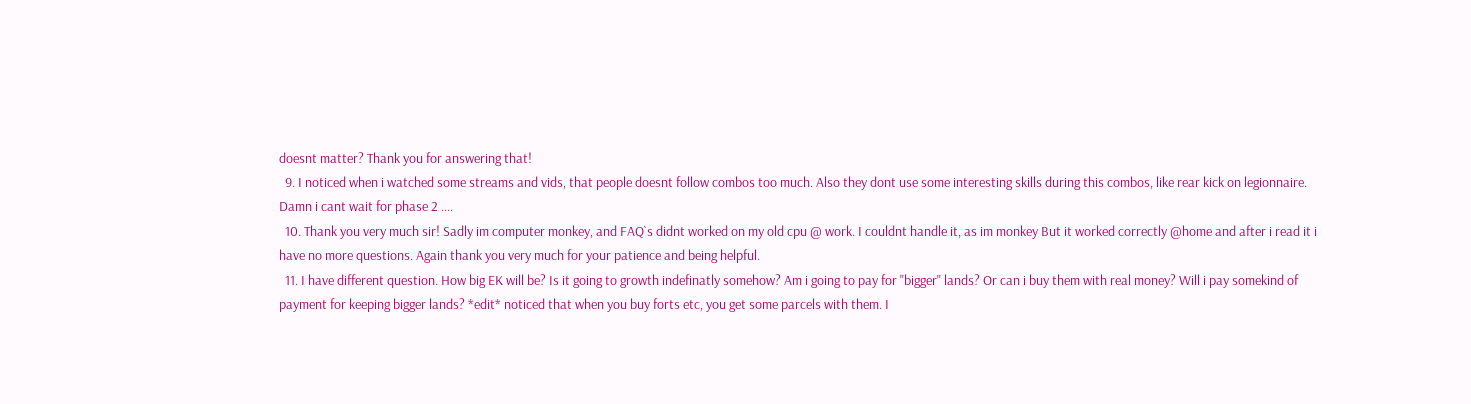doesnt matter? Thank you for answering that!
  9. I noticed when i watched some streams and vids, that people doesnt follow combos too much. Also they dont use some interesting skills during this combos, like rear kick on legionnaire. Damn i cant wait for phase 2 ....
  10. Thank you very much sir! Sadly im computer monkey, and FAQ`s didnt worked on my old cpu @ work. I couldnt handle it, as im monkey But it worked correctly @home and after i read it i have no more questions. Again thank you very much for your patience and being helpful.
  11. I have different question. How big EK will be? Is it going to growth indefinatly somehow? Am i going to pay for "bigger" lands? Or can i buy them with real money? Will i pay somekind of payment for keeping bigger lands? *edit* noticed that when you buy forts etc, you get some parcels with them. I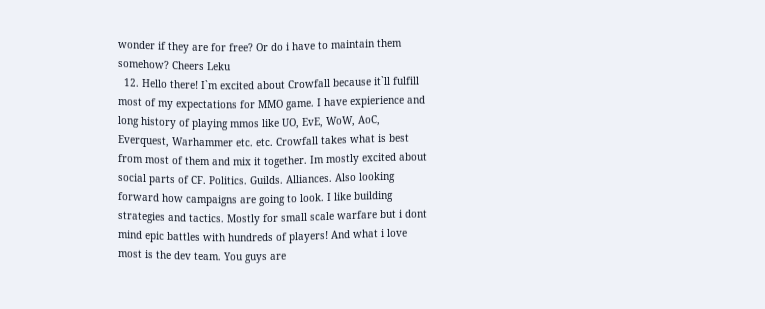wonder if they are for free? Or do i have to maintain them somehow? Cheers Leku
  12. Hello there! I`m excited about Crowfall because it`ll fulfill most of my expectations for MMO game. I have expierience and long history of playing mmos like UO, EvE, WoW, AoC, Everquest, Warhammer etc. etc. Crowfall takes what is best from most of them and mix it together. Im mostly excited about social parts of CF. Politics. Guilds. Alliances. Also looking forward how campaigns are going to look. I like building strategies and tactics. Mostly for small scale warfare but i dont mind epic battles with hundreds of players! And what i love most is the dev team. You guys are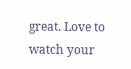great. Love to watch your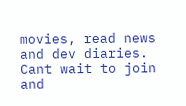movies, read news and dev diaries. Cant wait to join and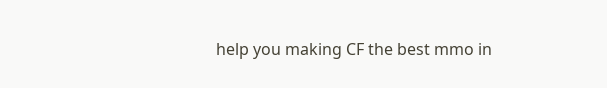help you making CF the best mmo in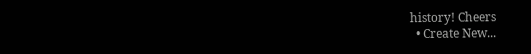history! Cheers
  • Create New...